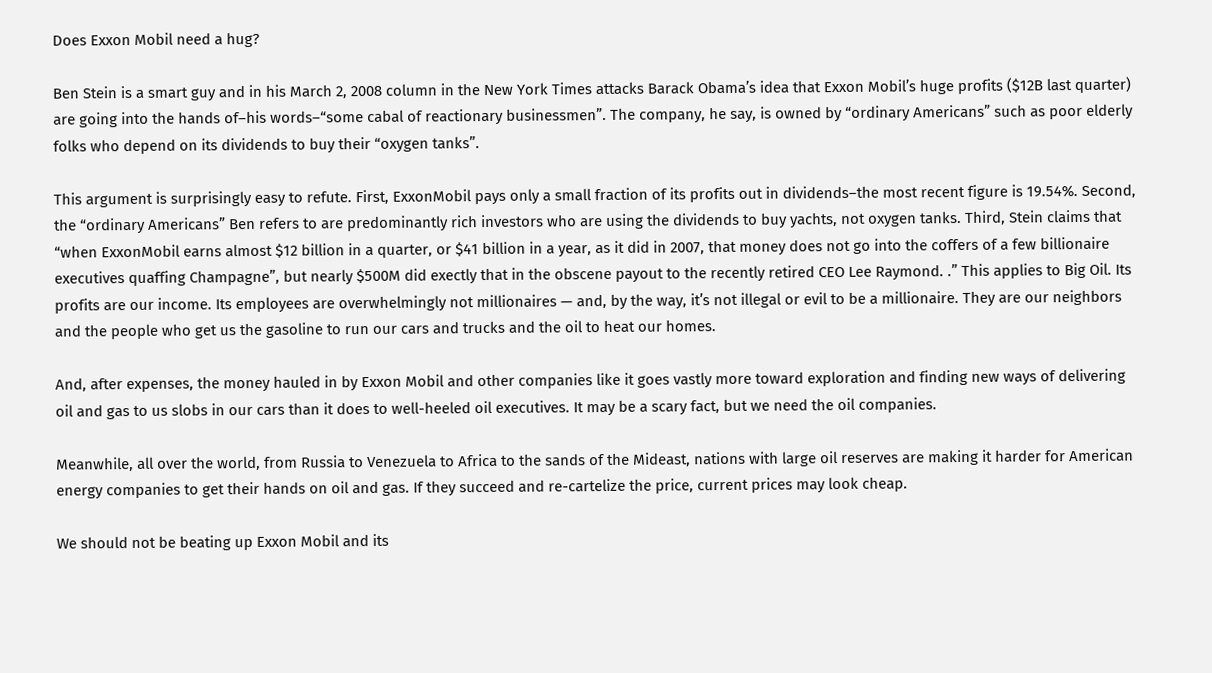Does Exxon Mobil need a hug?

Ben Stein is a smart guy and in his March 2, 2008 column in the New York Times attacks Barack Obama’s idea that Exxon Mobil’s huge profits ($12B last quarter) are going into the hands of–his words–“some cabal of reactionary businessmen”. The company, he say, is owned by “ordinary Americans” such as poor elderly folks who depend on its dividends to buy their “oxygen tanks”.

This argument is surprisingly easy to refute. First, ExxonMobil pays only a small fraction of its profits out in dividends–the most recent figure is 19.54%. Second, the “ordinary Americans” Ben refers to are predominantly rich investors who are using the dividends to buy yachts, not oxygen tanks. Third, Stein claims that “when ExxonMobil earns almost $12 billion in a quarter, or $41 billion in a year, as it did in 2007, that money does not go into the coffers of a few billionaire executives quaffing Champagne”, but nearly $500M did exectly that in the obscene payout to the recently retired CEO Lee Raymond. .” This applies to Big Oil. Its profits are our income. Its employees are overwhelmingly not millionaires — and, by the way, it’s not illegal or evil to be a millionaire. They are our neighbors and the people who get us the gasoline to run our cars and trucks and the oil to heat our homes.

And, after expenses, the money hauled in by Exxon Mobil and other companies like it goes vastly more toward exploration and finding new ways of delivering oil and gas to us slobs in our cars than it does to well-heeled oil executives. It may be a scary fact, but we need the oil companies.

Meanwhile, all over the world, from Russia to Venezuela to Africa to the sands of the Mideast, nations with large oil reserves are making it harder for American energy companies to get their hands on oil and gas. If they succeed and re-cartelize the price, current prices may look cheap.

We should not be beating up Exxon Mobil and its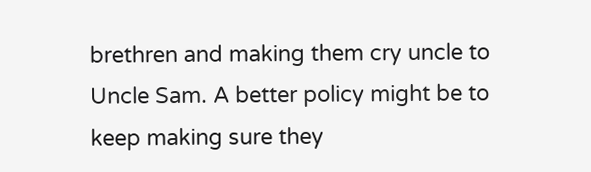brethren and making them cry uncle to Uncle Sam. A better policy might be to keep making sure they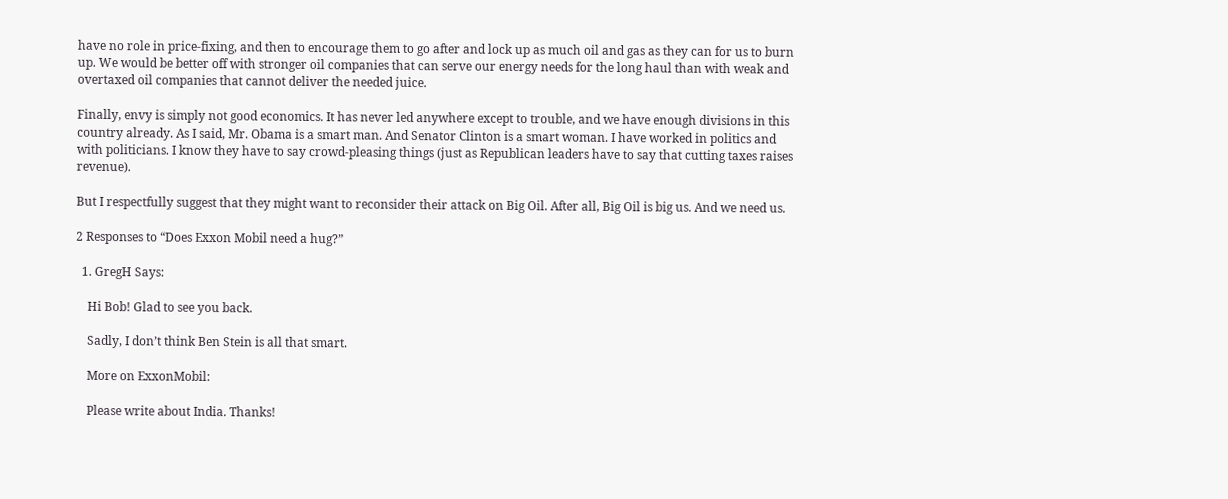have no role in price-fixing, and then to encourage them to go after and lock up as much oil and gas as they can for us to burn up. We would be better off with stronger oil companies that can serve our energy needs for the long haul than with weak and overtaxed oil companies that cannot deliver the needed juice.

Finally, envy is simply not good economics. It has never led anywhere except to trouble, and we have enough divisions in this country already. As I said, Mr. Obama is a smart man. And Senator Clinton is a smart woman. I have worked in politics and with politicians. I know they have to say crowd-pleasing things (just as Republican leaders have to say that cutting taxes raises revenue).

But I respectfully suggest that they might want to reconsider their attack on Big Oil. After all, Big Oil is big us. And we need us.

2 Responses to “Does Exxon Mobil need a hug?”

  1. GregH Says:

    Hi Bob! Glad to see you back.

    Sadly, I don’t think Ben Stein is all that smart.

    More on ExxonMobil:

    Please write about India. Thanks!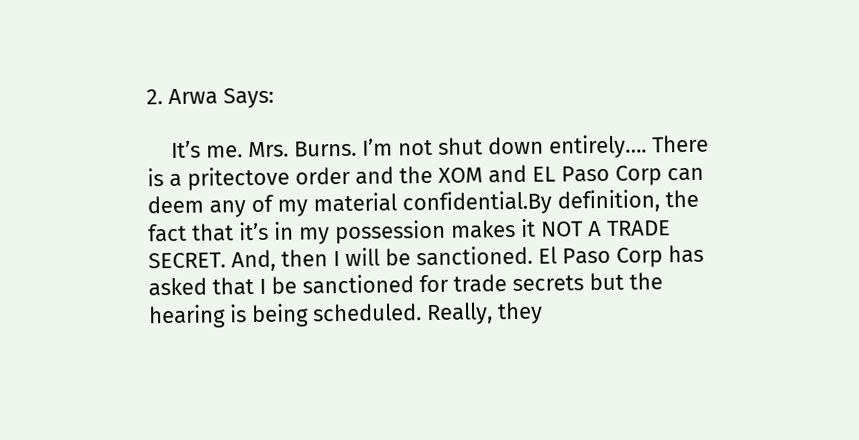2. Arwa Says:

    It’s me. Mrs. Burns. I’m not shut down entirely…. There is a pritectove order and the XOM and EL Paso Corp can deem any of my material confidential.By definition, the fact that it’s in my possession makes it NOT A TRADE SECRET. And, then I will be sanctioned. El Paso Corp has asked that I be sanctioned for trade secrets but the hearing is being scheduled. Really, they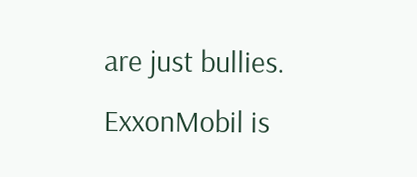are just bullies. ExxonMobil is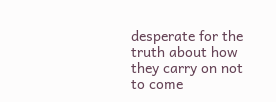desperate for the truth about how they carry on not to come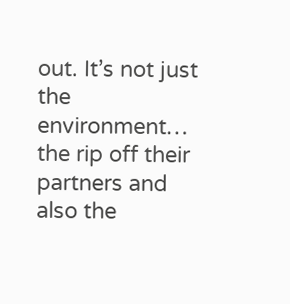out. It’s not just the environment… the rip off their partners and also the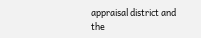appraisal district and the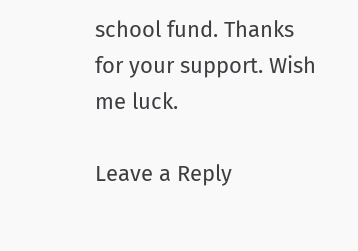school fund. Thanks for your support. Wish me luck.

Leave a Reply